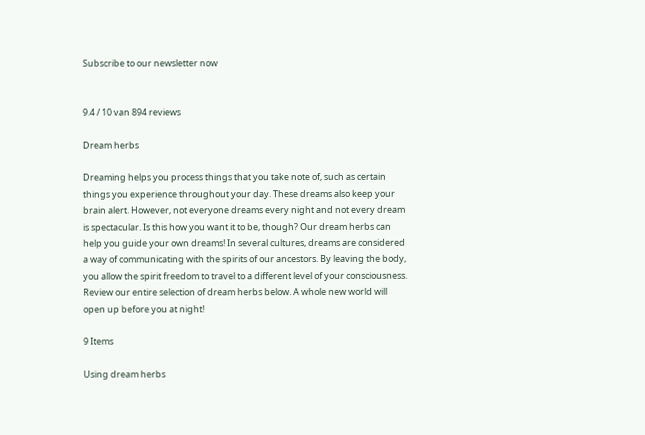Subscribe to our newsletter now


9.4 / 10 van 894 reviews

Dream herbs

Dreaming helps you process things that you take note of, such as certain things you experience throughout your day. These dreams also keep your brain alert. However, not everyone dreams every night and not every dream is spectacular. Is this how you want it to be, though? Our dream herbs can help you guide your own dreams! In several cultures, dreams are considered a way of communicating with the spirits of our ancestors. By leaving the body, you allow the spirit freedom to travel to a different level of your consciousness. Review our entire selection of dream herbs below. A whole new world will open up before you at night!

9 Items

Using dream herbs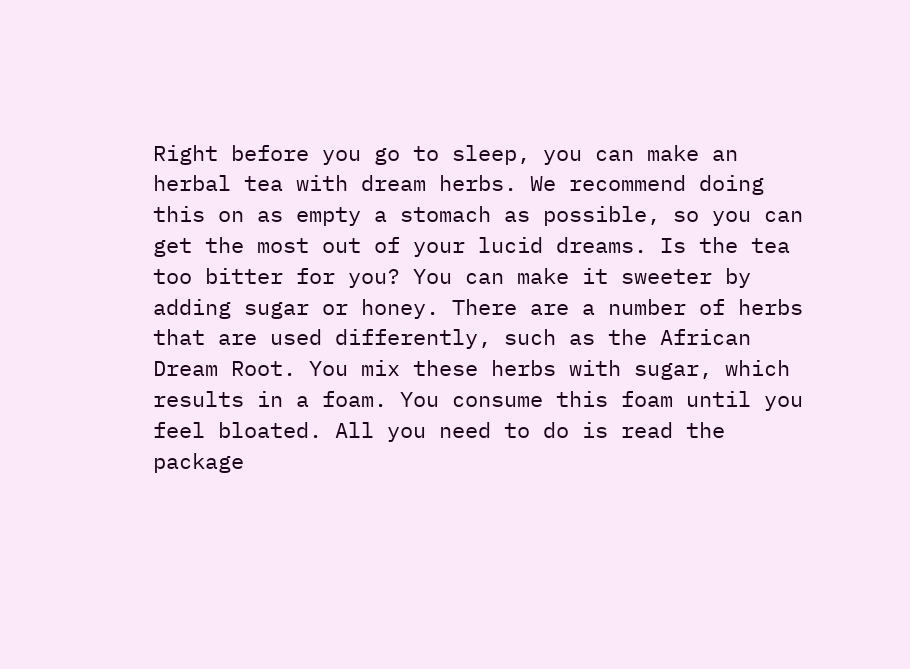Right before you go to sleep, you can make an herbal tea with dream herbs. We recommend doing this on as empty a stomach as possible, so you can get the most out of your lucid dreams. Is the tea too bitter for you? You can make it sweeter by adding sugar or honey. There are a number of herbs that are used differently, such as the African Dream Root. You mix these herbs with sugar, which results in a foam. You consume this foam until you feel bloated. All you need to do is read the package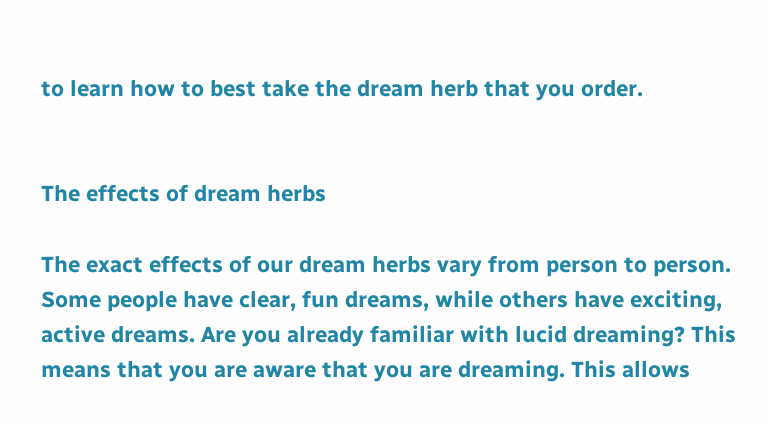to learn how to best take the dream herb that you order.


The effects of dream herbs

The exact effects of our dream herbs vary from person to person. Some people have clear, fun dreams, while others have exciting, active dreams. Are you already familiar with lucid dreaming? This means that you are aware that you are dreaming. This allows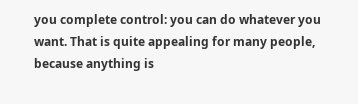you complete control: you can do whatever you want. That is quite appealing for many people, because anything is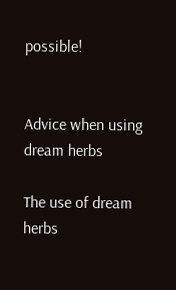possible!


Advice when using dream herbs

The use of dream herbs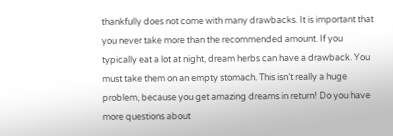thankfully does not come with many drawbacks. It is important that you never take more than the recommended amount. If you typically eat a lot at night, dream herbs can have a drawback. You must take them on an empty stomach. This isn’t really a huge problem, because you get amazing dreams in return! Do you have more questions about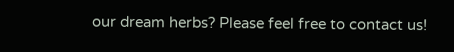our dream herbs? Please feel free to contact us!